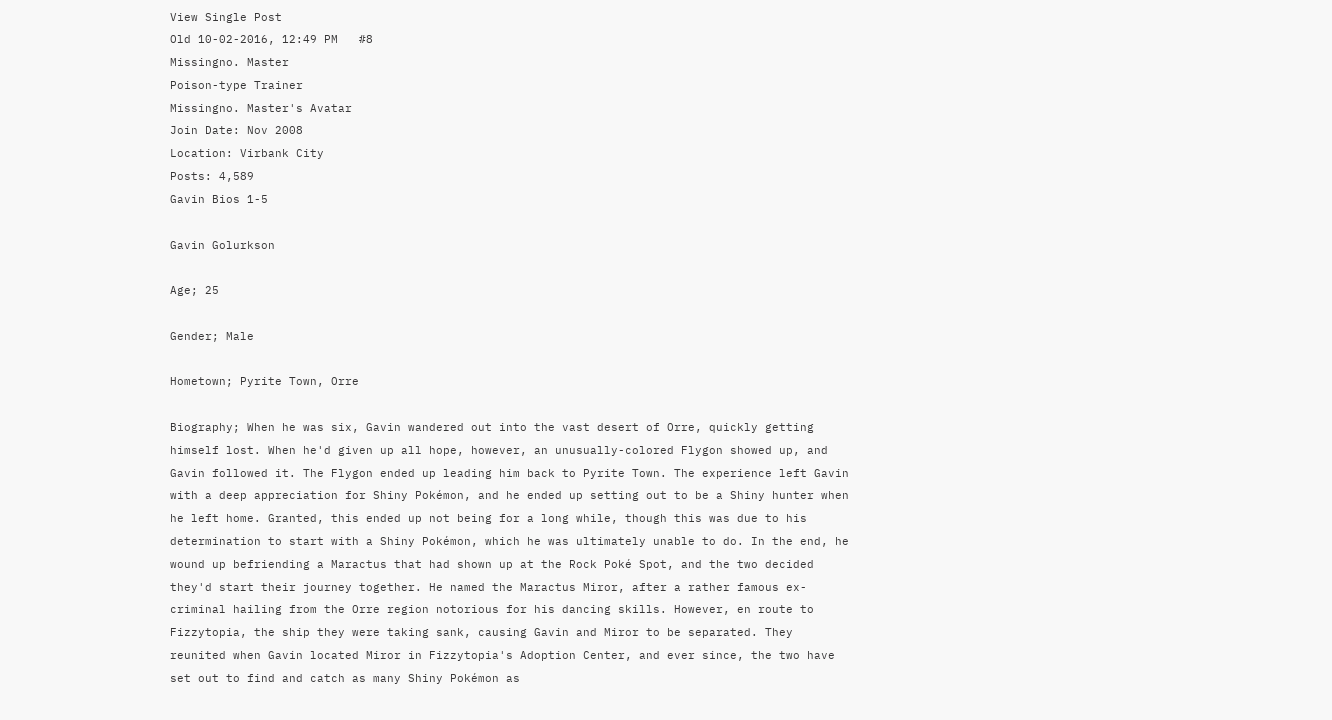View Single Post
Old 10-02-2016, 12:49 PM   #8
Missingno. Master
Poison-type Trainer
Missingno. Master's Avatar
Join Date: Nov 2008
Location: Virbank City
Posts: 4,589
Gavin Bios 1-5

Gavin Golurkson

Age; 25

Gender; Male

Hometown; Pyrite Town, Orre

Biography; When he was six, Gavin wandered out into the vast desert of Orre, quickly getting himself lost. When he'd given up all hope, however, an unusually-colored Flygon showed up, and Gavin followed it. The Flygon ended up leading him back to Pyrite Town. The experience left Gavin with a deep appreciation for Shiny Pokémon, and he ended up setting out to be a Shiny hunter when he left home. Granted, this ended up not being for a long while, though this was due to his determination to start with a Shiny Pokémon, which he was ultimately unable to do. In the end, he wound up befriending a Maractus that had shown up at the Rock Poké Spot, and the two decided they'd start their journey together. He named the Maractus Miror, after a rather famous ex-criminal hailing from the Orre region notorious for his dancing skills. However, en route to Fizzytopia, the ship they were taking sank, causing Gavin and Miror to be separated. They reunited when Gavin located Miror in Fizzytopia's Adoption Center, and ever since, the two have set out to find and catch as many Shiny Pokémon as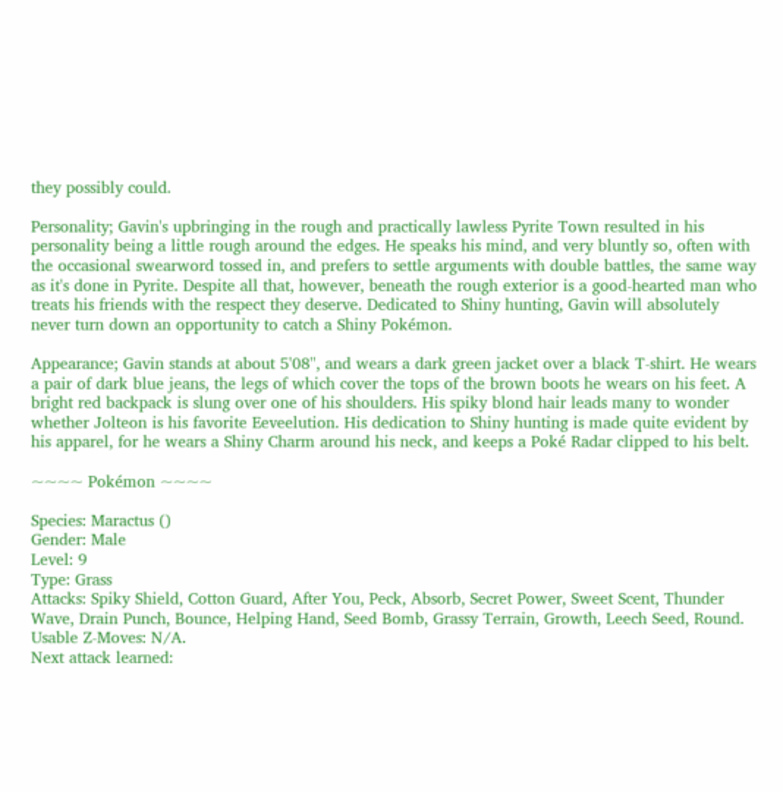they possibly could.

Personality; Gavin's upbringing in the rough and practically lawless Pyrite Town resulted in his personality being a little rough around the edges. He speaks his mind, and very bluntly so, often with the occasional swearword tossed in, and prefers to settle arguments with double battles, the same way as it's done in Pyrite. Despite all that, however, beneath the rough exterior is a good-hearted man who treats his friends with the respect they deserve. Dedicated to Shiny hunting, Gavin will absolutely never turn down an opportunity to catch a Shiny Pokémon.

Appearance; Gavin stands at about 5'08'', and wears a dark green jacket over a black T-shirt. He wears a pair of dark blue jeans, the legs of which cover the tops of the brown boots he wears on his feet. A bright red backpack is slung over one of his shoulders. His spiky blond hair leads many to wonder whether Jolteon is his favorite Eeveelution. His dedication to Shiny hunting is made quite evident by his apparel, for he wears a Shiny Charm around his neck, and keeps a Poké Radar clipped to his belt.

~~~~ Pokémon ~~~~

Species: Maractus ()
Gender: Male
Level: 9
Type: Grass
Attacks: Spiky Shield, Cotton Guard, After You, Peck, Absorb, Secret Power, Sweet Scent, Thunder Wave, Drain Punch, Bounce, Helping Hand, Seed Bomb, Grassy Terrain, Growth, Leech Seed, Round.
Usable Z-Moves: N/A.
Next attack learned: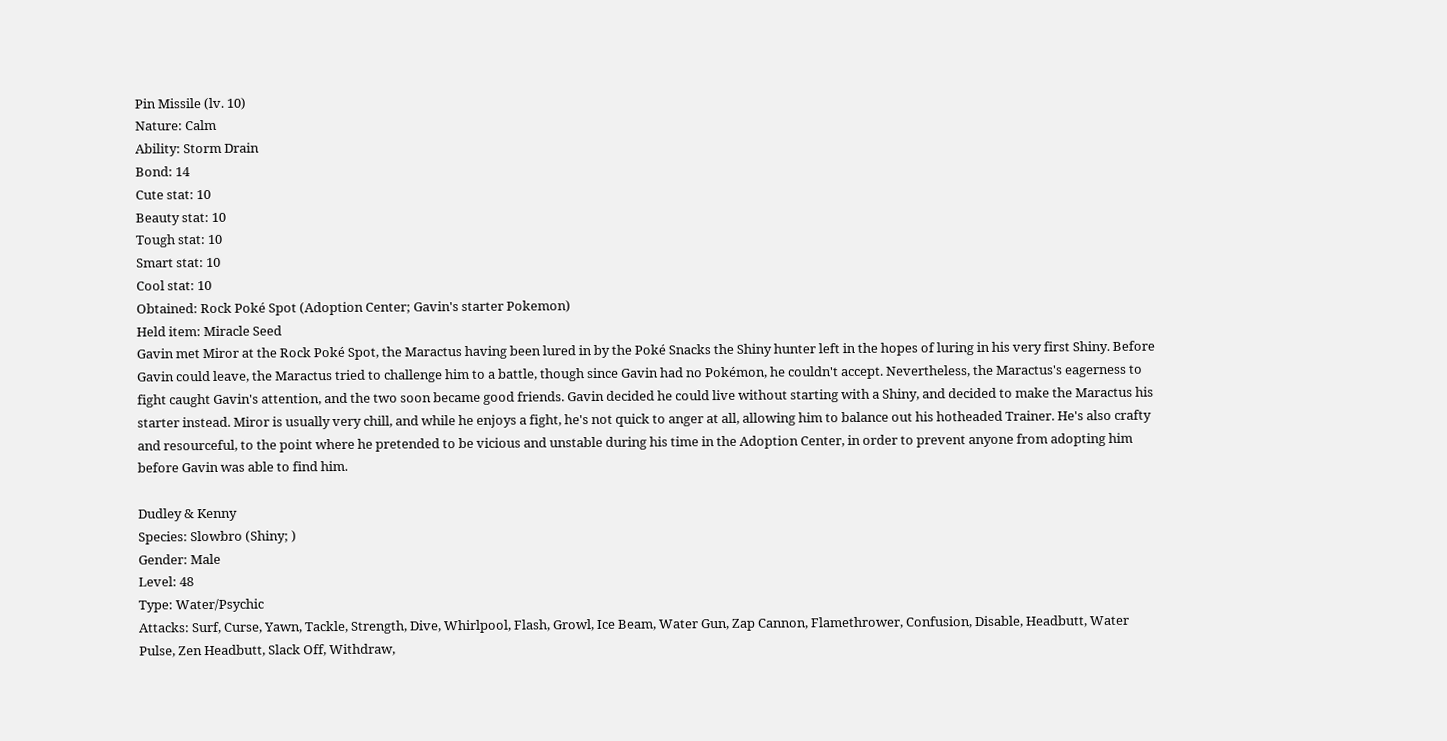Pin Missile (lv. 10)
Nature: Calm
Ability: Storm Drain
Bond: 14
Cute stat: 10
Beauty stat: 10
Tough stat: 10
Smart stat: 10
Cool stat: 10
Obtained: Rock Poké Spot (Adoption Center; Gavin's starter Pokemon)
Held item: Miracle Seed
Gavin met Miror at the Rock Poké Spot, the Maractus having been lured in by the Poké Snacks the Shiny hunter left in the hopes of luring in his very first Shiny. Before Gavin could leave, the Maractus tried to challenge him to a battle, though since Gavin had no Pokémon, he couldn't accept. Nevertheless, the Maractus's eagerness to fight caught Gavin's attention, and the two soon became good friends. Gavin decided he could live without starting with a Shiny, and decided to make the Maractus his starter instead. Miror is usually very chill, and while he enjoys a fight, he's not quick to anger at all, allowing him to balance out his hotheaded Trainer. He's also crafty and resourceful, to the point where he pretended to be vicious and unstable during his time in the Adoption Center, in order to prevent anyone from adopting him before Gavin was able to find him.

Dudley & Kenny
Species: Slowbro (Shiny; )
Gender: Male
Level: 48
Type: Water/Psychic
Attacks: Surf, Curse, Yawn, Tackle, Strength, Dive, Whirlpool, Flash, Growl, Ice Beam, Water Gun, Zap Cannon, Flamethrower, Confusion, Disable, Headbutt, Water Pulse, Zen Headbutt, Slack Off, Withdraw,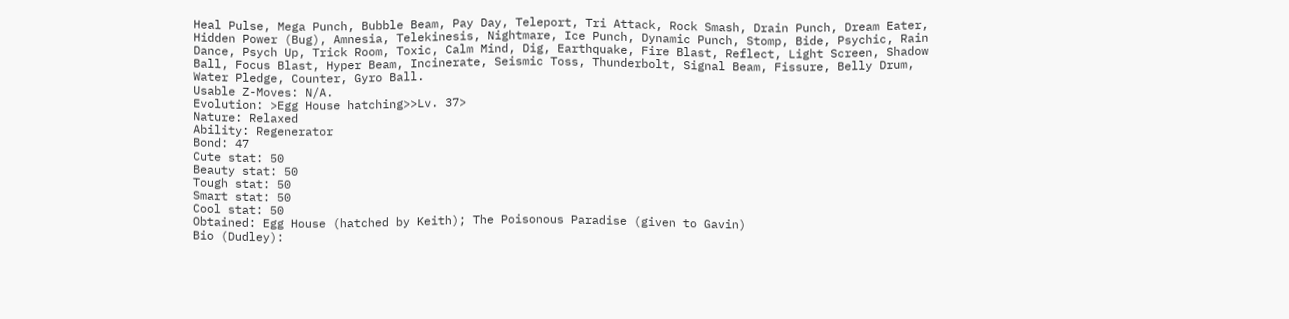Heal Pulse, Mega Punch, Bubble Beam, Pay Day, Teleport, Tri Attack, Rock Smash, Drain Punch, Dream Eater, Hidden Power (Bug), Amnesia, Telekinesis, Nightmare, Ice Punch, Dynamic Punch, Stomp, Bide, Psychic, Rain Dance, Psych Up, Trick Room, Toxic, Calm Mind, Dig, Earthquake, Fire Blast, Reflect, Light Screen, Shadow Ball, Focus Blast, Hyper Beam, Incinerate, Seismic Toss, Thunderbolt, Signal Beam, Fissure, Belly Drum, Water Pledge, Counter, Gyro Ball.
Usable Z-Moves: N/A.
Evolution: >Egg House hatching>>Lv. 37>
Nature: Relaxed
Ability: Regenerator
Bond: 47
Cute stat: 50
Beauty stat: 50
Tough stat: 50
Smart stat: 50
Cool stat: 50
Obtained: Egg House (hatched by Keith); The Poisonous Paradise (given to Gavin)
Bio (Dudley):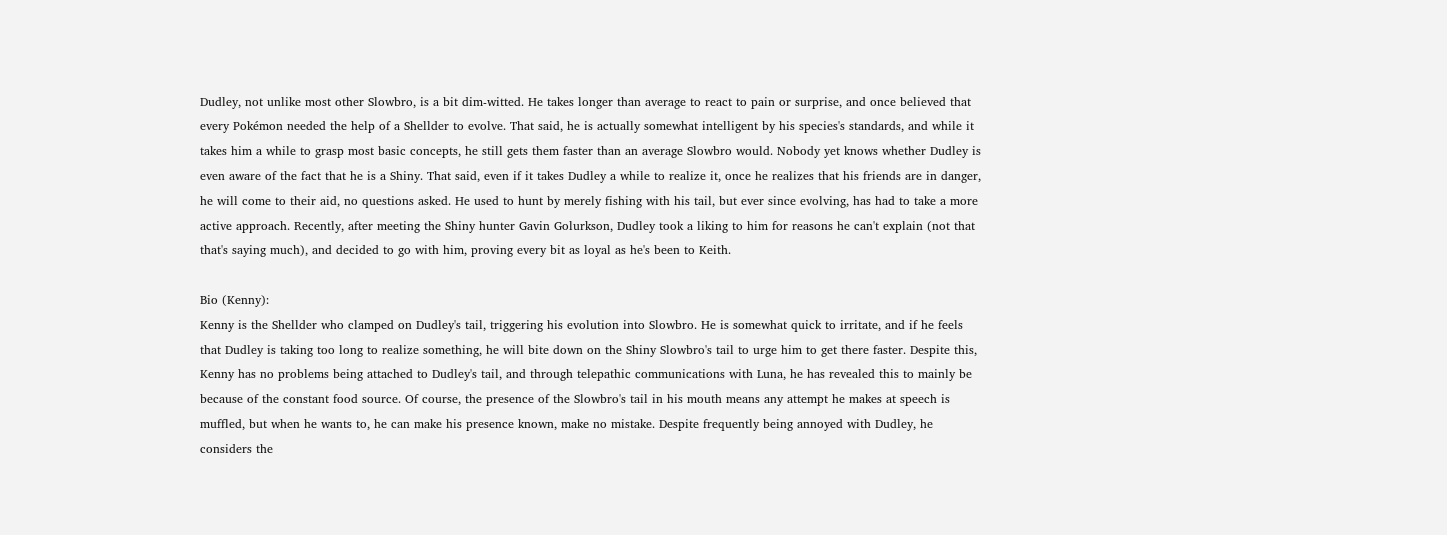Dudley, not unlike most other Slowbro, is a bit dim-witted. He takes longer than average to react to pain or surprise, and once believed that every Pokémon needed the help of a Shellder to evolve. That said, he is actually somewhat intelligent by his species's standards, and while it takes him a while to grasp most basic concepts, he still gets them faster than an average Slowbro would. Nobody yet knows whether Dudley is even aware of the fact that he is a Shiny. That said, even if it takes Dudley a while to realize it, once he realizes that his friends are in danger, he will come to their aid, no questions asked. He used to hunt by merely fishing with his tail, but ever since evolving, has had to take a more active approach. Recently, after meeting the Shiny hunter Gavin Golurkson, Dudley took a liking to him for reasons he can't explain (not that that's saying much), and decided to go with him, proving every bit as loyal as he's been to Keith.

Bio (Kenny):
Kenny is the Shellder who clamped on Dudley's tail, triggering his evolution into Slowbro. He is somewhat quick to irritate, and if he feels that Dudley is taking too long to realize something, he will bite down on the Shiny Slowbro's tail to urge him to get there faster. Despite this, Kenny has no problems being attached to Dudley's tail, and through telepathic communications with Luna, he has revealed this to mainly be because of the constant food source. Of course, the presence of the Slowbro's tail in his mouth means any attempt he makes at speech is muffled, but when he wants to, he can make his presence known, make no mistake. Despite frequently being annoyed with Dudley, he considers the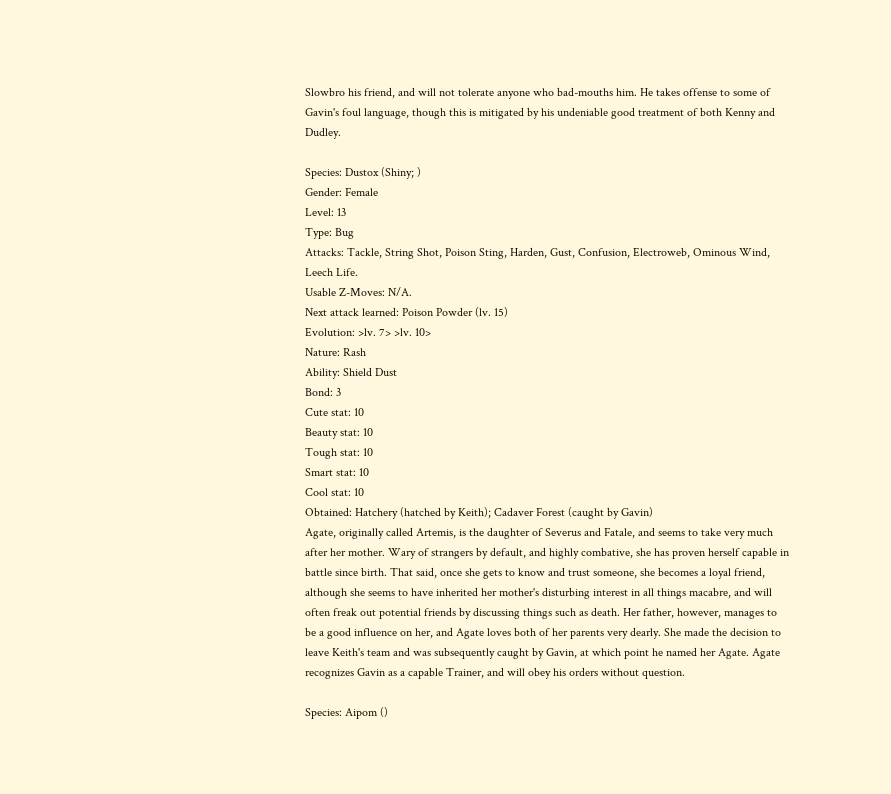Slowbro his friend, and will not tolerate anyone who bad-mouths him. He takes offense to some of Gavin's foul language, though this is mitigated by his undeniable good treatment of both Kenny and Dudley.

Species: Dustox (Shiny; )
Gender: Female
Level: 13
Type: Bug
Attacks: Tackle, String Shot, Poison Sting, Harden, Gust, Confusion, Electroweb, Ominous Wind, Leech Life.
Usable Z-Moves: N/A.
Next attack learned: Poison Powder (lv. 15)
Evolution: >lv. 7> >lv. 10>
Nature: Rash
Ability: Shield Dust
Bond: 3
Cute stat: 10
Beauty stat: 10
Tough stat: 10
Smart stat: 10
Cool stat: 10
Obtained: Hatchery (hatched by Keith); Cadaver Forest (caught by Gavin)
Agate, originally called Artemis, is the daughter of Severus and Fatale, and seems to take very much after her mother. Wary of strangers by default, and highly combative, she has proven herself capable in battle since birth. That said, once she gets to know and trust someone, she becomes a loyal friend, although she seems to have inherited her mother's disturbing interest in all things macabre, and will often freak out potential friends by discussing things such as death. Her father, however, manages to be a good influence on her, and Agate loves both of her parents very dearly. She made the decision to leave Keith's team and was subsequently caught by Gavin, at which point he named her Agate. Agate recognizes Gavin as a capable Trainer, and will obey his orders without question.

Species: Aipom ()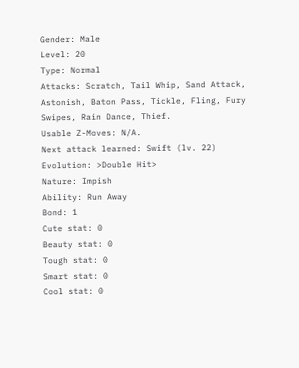Gender: Male
Level: 20
Type: Normal
Attacks: Scratch, Tail Whip, Sand Attack, Astonish, Baton Pass, Tickle, Fling, Fury Swipes, Rain Dance, Thief.
Usable Z-Moves: N/A.
Next attack learned: Swift (lv. 22)
Evolution: >Double Hit>
Nature: Impish
Ability: Run Away
Bond: 1
Cute stat: 0
Beauty stat: 0
Tough stat: 0
Smart stat: 0
Cool stat: 0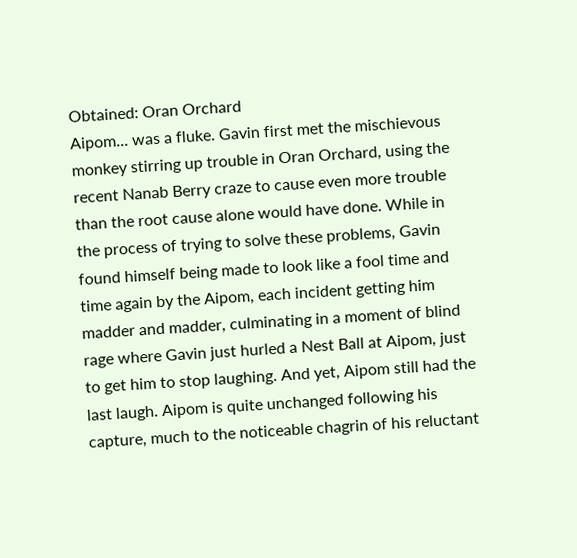Obtained: Oran Orchard
Aipom... was a fluke. Gavin first met the mischievous monkey stirring up trouble in Oran Orchard, using the recent Nanab Berry craze to cause even more trouble than the root cause alone would have done. While in the process of trying to solve these problems, Gavin found himself being made to look like a fool time and time again by the Aipom, each incident getting him madder and madder, culminating in a moment of blind rage where Gavin just hurled a Nest Ball at Aipom, just to get him to stop laughing. And yet, Aipom still had the last laugh. Aipom is quite unchanged following his capture, much to the noticeable chagrin of his reluctant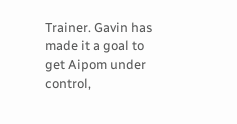Trainer. Gavin has made it a goal to get Aipom under control,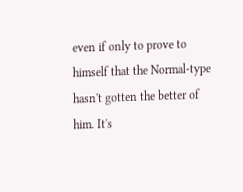even if only to prove to himself that the Normal-type hasn't gotten the better of him. It's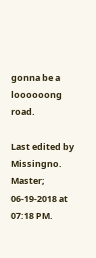gonna be a loooooong road.

Last edited by Missingno. Master; 06-19-2018 at 07:18 PM.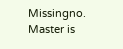Missingno. Master is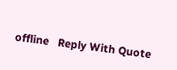offline   Reply With Quote